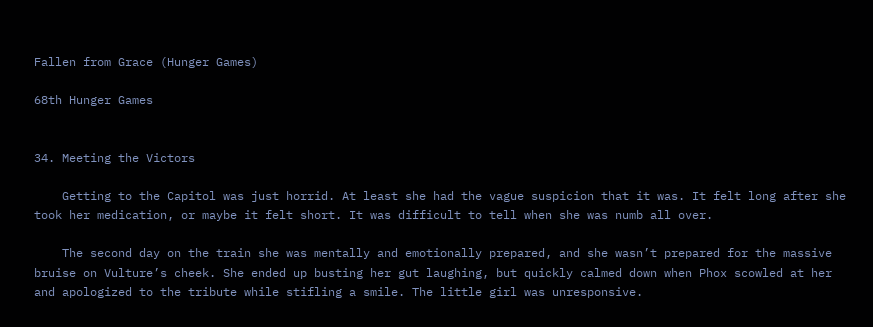Fallen from Grace (Hunger Games)

68th Hunger Games


34. Meeting the Victors

    Getting to the Capitol was just horrid. At least she had the vague suspicion that it was. It felt long after she took her medication, or maybe it felt short. It was difficult to tell when she was numb all over.

    The second day on the train she was mentally and emotionally prepared, and she wasn’t prepared for the massive bruise on Vulture’s cheek. She ended up busting her gut laughing, but quickly calmed down when Phox scowled at her and apologized to the tribute while stifling a smile. The little girl was unresponsive.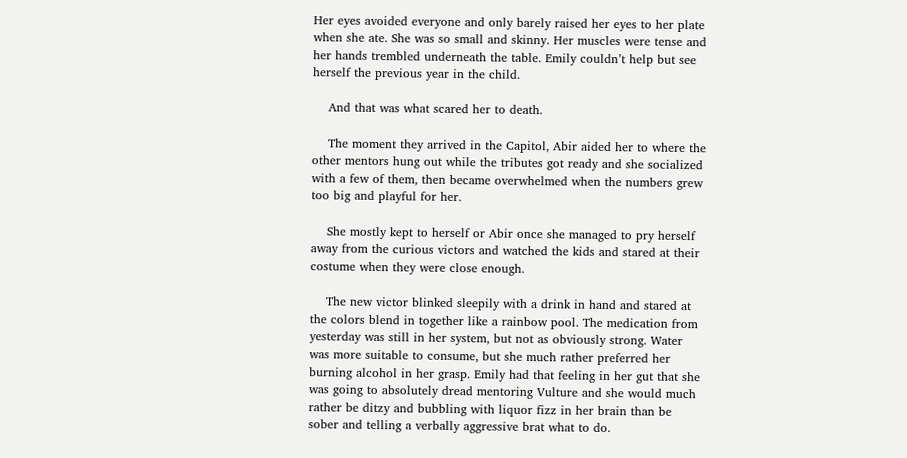Her eyes avoided everyone and only barely raised her eyes to her plate when she ate. She was so small and skinny. Her muscles were tense and her hands trembled underneath the table. Emily couldn’t help but see herself the previous year in the child.

    And that was what scared her to death.

    The moment they arrived in the Capitol, Abir aided her to where the other mentors hung out while the tributes got ready and she socialized with a few of them, then became overwhelmed when the numbers grew too big and playful for her.

    She mostly kept to herself or Abir once she managed to pry herself away from the curious victors and watched the kids and stared at their costume when they were close enough.

    The new victor blinked sleepily with a drink in hand and stared at the colors blend in together like a rainbow pool. The medication from yesterday was still in her system, but not as obviously strong. Water was more suitable to consume, but she much rather preferred her burning alcohol in her grasp. Emily had that feeling in her gut that she was going to absolutely dread mentoring Vulture and she would much rather be ditzy and bubbling with liquor fizz in her brain than be sober and telling a verbally aggressive brat what to do.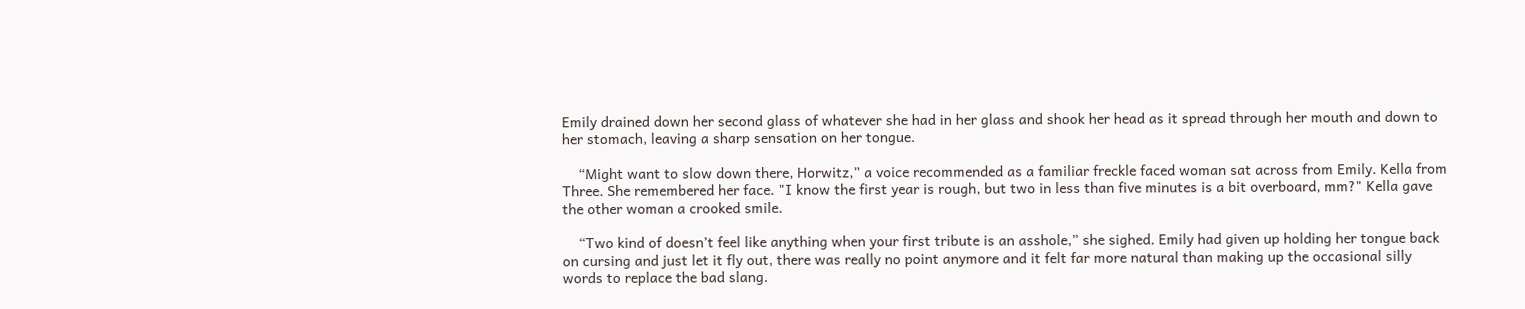Emily drained down her second glass of whatever she had in her glass and shook her head as it spread through her mouth and down to her stomach, leaving a sharp sensation on her tongue.

    “Might want to slow down there, Horwitz,” a voice recommended as a familiar freckle faced woman sat across from Emily. Kella from Three. She remembered her face. "I know the first year is rough, but two in less than five minutes is a bit overboard, mm?" Kella gave the other woman a crooked smile.

    “Two kind of doesn’t feel like anything when your first tribute is an asshole,” she sighed. Emily had given up holding her tongue back on cursing and just let it fly out, there was really no point anymore and it felt far more natural than making up the occasional silly words to replace the bad slang.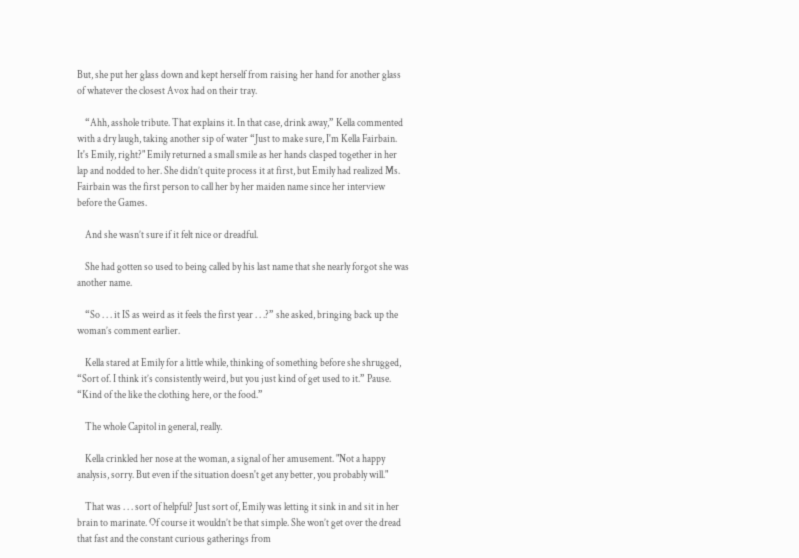But, she put her glass down and kept herself from raising her hand for another glass of whatever the closest Avox had on their tray.

    “Ahh, asshole tribute. That explains it. In that case, drink away,” Kella commented with a dry laugh, taking another sip of water “Just to make sure, I'm Kella Fairbain. It's Emily, right?" Emily returned a small smile as her hands clasped together in her lap and nodded to her. She didn’t quite process it at first, but Emily had realized Ms. Fairbain was the first person to call her by her maiden name since her interview before the Games.

    And she wasn’t sure if it felt nice or dreadful.

    She had gotten so used to being called by his last name that she nearly forgot she was another name.

    “So . . . it IS as weird as it feels the first year . . .?” she asked, bringing back up the woman’s comment earlier.

    Kella stared at Emily for a little while, thinking of something before she shrugged, “Sort of. I think it’s consistently weird, but you just kind of get used to it.” Pause. “Kind of the like the clothing here, or the food.”

    The whole Capitol in general, really.

    Kella crinkled her nose at the woman, a signal of her amusement. "Not a happy analysis, sorry. But even if the situation doesn't get any better, you probably will."

    That was . . . sort of helpful? Just sort of, Emily was letting it sink in and sit in her brain to marinate. Of course it wouldn’t be that simple. She won’t get over the dread that fast and the constant curious gatherings from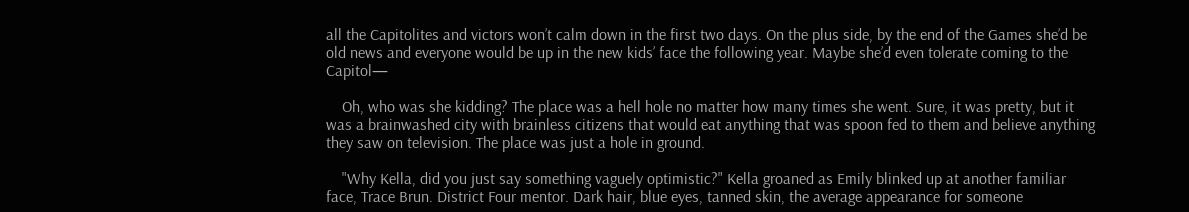all the Capitolites and victors won’t calm down in the first two days. On the plus side, by the end of the Games she’d be old news and everyone would be up in the new kids’ face the following year. Maybe she’d even tolerate coming to the Capitol—

    Oh, who was she kidding? The place was a hell hole no matter how many times she went. Sure, it was pretty, but it was a brainwashed city with brainless citizens that would eat anything that was spoon fed to them and believe anything they saw on television. The place was just a hole in ground.

    "Why Kella, did you just say something vaguely optimistic?" Kella groaned as Emily blinked up at another familiar face, Trace Brun. District Four mentor. Dark hair, blue eyes, tanned skin, the average appearance for someone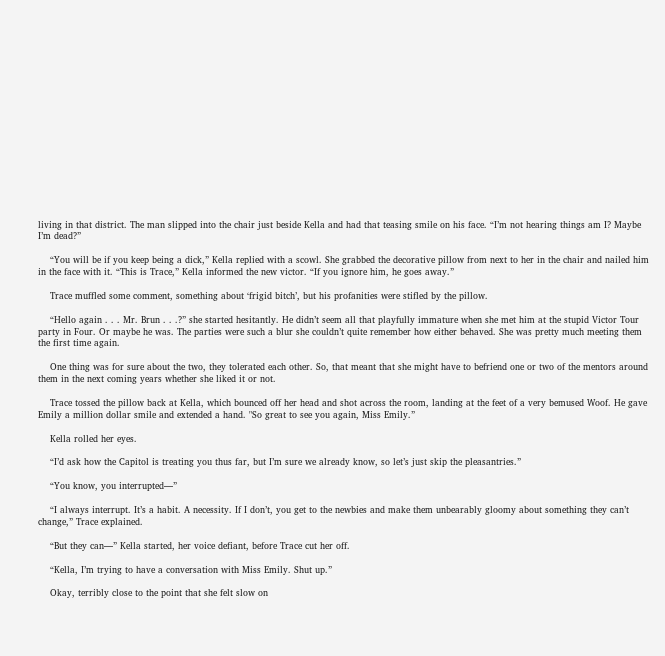living in that district. The man slipped into the chair just beside Kella and had that teasing smile on his face. “I’m not hearing things am I? Maybe I’m dead?”

    “You will be if you keep being a dick,” Kella replied with a scowl. She grabbed the decorative pillow from next to her in the chair and nailed him in the face with it. “This is Trace,” Kella informed the new victor. “If you ignore him, he goes away.”

    Trace muffled some comment, something about ‘frigid bitch’, but his profanities were stifled by the pillow.

    “Hello again . . . Mr. Brun . . .?” she started hesitantly. He didn’t seem all that playfully immature when she met him at the stupid Victor Tour party in Four. Or maybe he was. The parties were such a blur she couldn’t quite remember how either behaved. She was pretty much meeting them the first time again.

    One thing was for sure about the two, they tolerated each other. So, that meant that she might have to befriend one or two of the mentors around them in the next coming years whether she liked it or not.

    Trace tossed the pillow back at Kella, which bounced off her head and shot across the room, landing at the feet of a very bemused Woof. He gave Emily a million dollar smile and extended a hand. "So great to see you again, Miss Emily.”

    Kella rolled her eyes.

    “I’d ask how the Capitol is treating you thus far, but I’m sure we already know, so let’s just skip the pleasantries.”

    “You know, you interrupted—”

    “I always interrupt. It’s a habit. A necessity. If I don’t, you get to the newbies and make them unbearably gloomy about something they can’t change,” Trace explained.

    “But they can—” Kella started, her voice defiant, before Trace cut her off.

    “Kella, I’m trying to have a conversation with Miss Emily. Shut up.”

    Okay, terribly close to the point that she felt slow on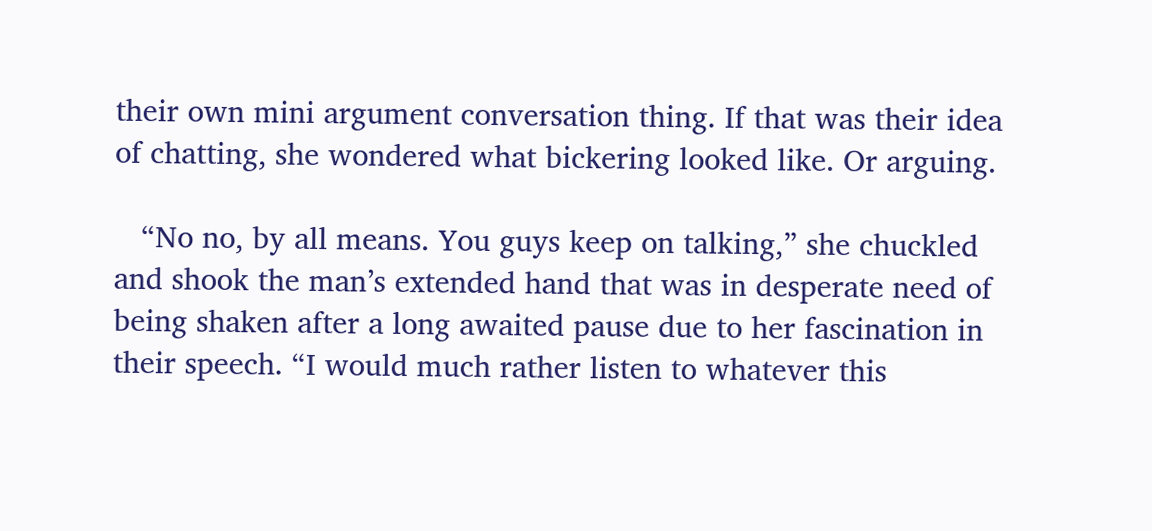their own mini argument conversation thing. If that was their idea of chatting, she wondered what bickering looked like. Or arguing.

   “No no, by all means. You guys keep on talking,” she chuckled and shook the man’s extended hand that was in desperate need of being shaken after a long awaited pause due to her fascination in their speech. “I would much rather listen to whatever this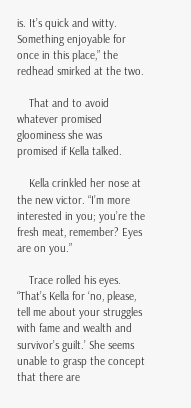is. It’s quick and witty. Something enjoyable for once in this place,” the redhead smirked at the two.

    That and to avoid whatever promised gloominess she was promised if Kella talked.

    Kella crinkled her nose at the new victor. “I’m more interested in you; you’re the fresh meat, remember? Eyes are on you.”

    Trace rolled his eyes. “That’s Kella for ‘no, please, tell me about your struggles with fame and wealth and survivor’s guilt.’ She seems unable to grasp the concept that there are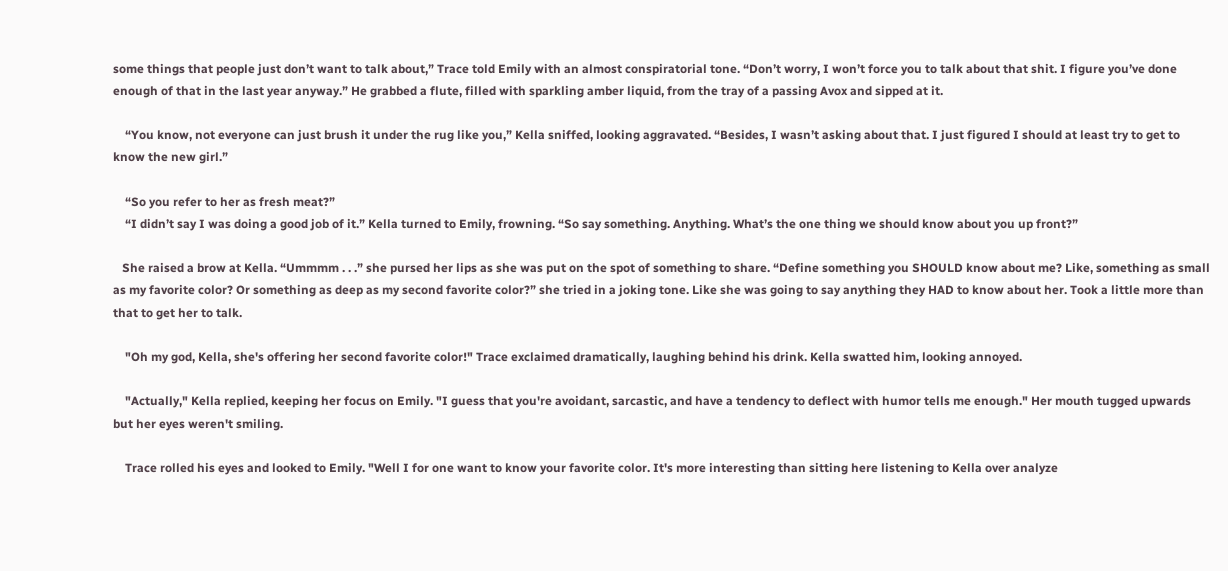some things that people just don’t want to talk about,” Trace told Emily with an almost conspiratorial tone. “Don’t worry, I won’t force you to talk about that shit. I figure you’ve done enough of that in the last year anyway.” He grabbed a flute, filled with sparkling amber liquid, from the tray of a passing Avox and sipped at it.

    “You know, not everyone can just brush it under the rug like you,” Kella sniffed, looking aggravated. “Besides, I wasn’t asking about that. I just figured I should at least try to get to know the new girl.”

    “So you refer to her as fresh meat?”
    “I didn’t say I was doing a good job of it.” Kella turned to Emily, frowning. “So say something. Anything. What’s the one thing we should know about you up front?”

   She raised a brow at Kella. “Ummmm . . .” she pursed her lips as she was put on the spot of something to share. “Define something you SHOULD know about me? Like, something as small as my favorite color? Or something as deep as my second favorite color?” she tried in a joking tone. Like she was going to say anything they HAD to know about her. Took a little more than that to get her to talk.

    "Oh my god, Kella, she's offering her second favorite color!" Trace exclaimed dramatically, laughing behind his drink. Kella swatted him, looking annoyed.

    "Actually," Kella replied, keeping her focus on Emily. "I guess that you're avoidant, sarcastic, and have a tendency to deflect with humor tells me enough." Her mouth tugged upwards but her eyes weren't smiling.

    Trace rolled his eyes and looked to Emily. "Well I for one want to know your favorite color. It's more interesting than sitting here listening to Kella over analyze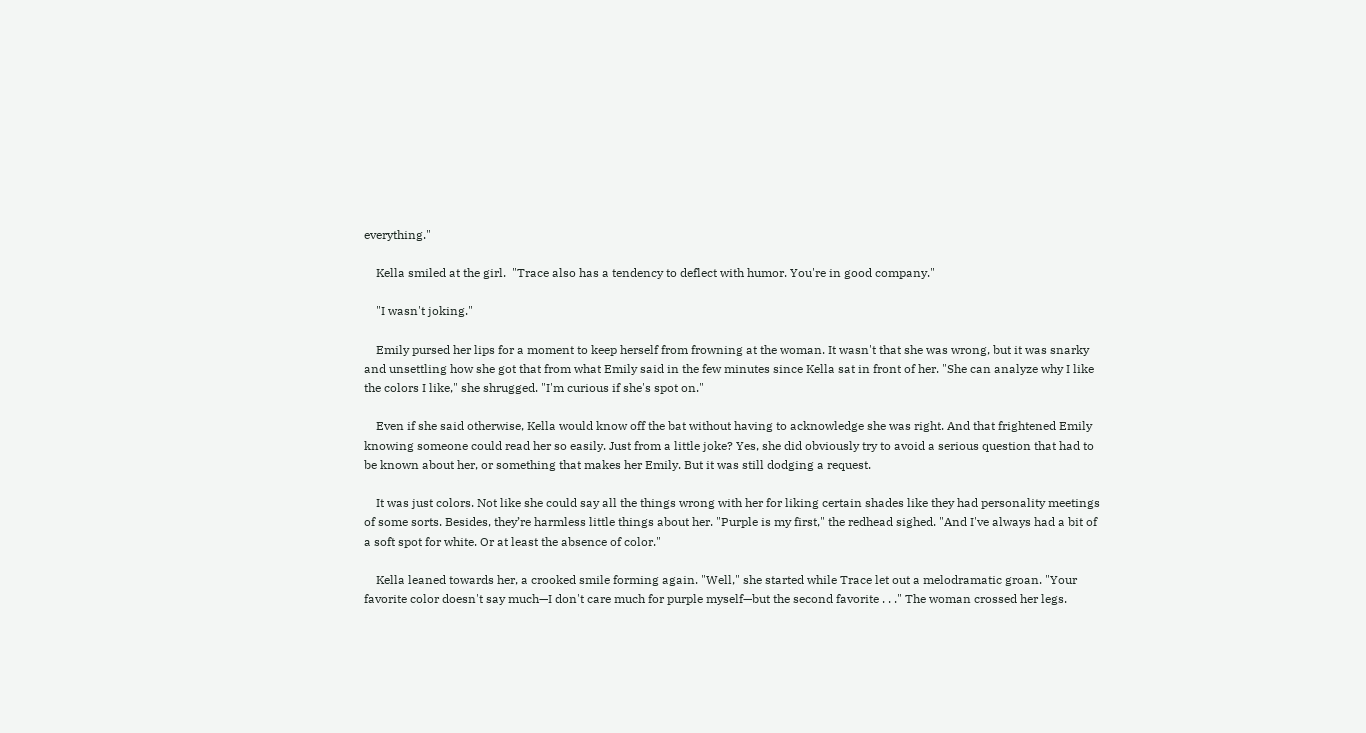everything."

    Kella smiled at the girl.  "Trace also has a tendency to deflect with humor. You're in good company."

    "I wasn't joking."

    Emily pursed her lips for a moment to keep herself from frowning at the woman. It wasn't that she was wrong, but it was snarky and unsettling how she got that from what Emily said in the few minutes since Kella sat in front of her. "She can analyze why I like the colors I like," she shrugged. "I'm curious if she's spot on."

    Even if she said otherwise, Kella would know off the bat without having to acknowledge she was right. And that frightened Emily knowing someone could read her so easily. Just from a little joke? Yes, she did obviously try to avoid a serious question that had to be known about her, or something that makes her Emily. But it was still dodging a request.

    It was just colors. Not like she could say all the things wrong with her for liking certain shades like they had personality meetings of some sorts. Besides, they’re harmless little things about her. "Purple is my first," the redhead sighed. "And I've always had a bit of a soft spot for white. Or at least the absence of color."

    Kella leaned towards her, a crooked smile forming again. "Well," she started while Trace let out a melodramatic groan. "Your favorite color doesn't say much—I don't care much for purple myself—but the second favorite . . ." The woman crossed her legs.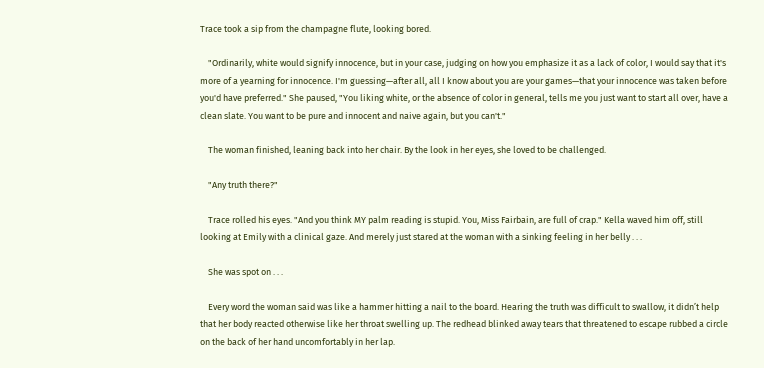Trace took a sip from the champagne flute, looking bored.

    "Ordinarily, white would signify innocence, but in your case, judging on how you emphasize it as a lack of color, I would say that it's more of a yearning for innocence. I'm guessing—after all, all I know about you are your games—that your innocence was taken before you'd have preferred." She paused, "You liking white, or the absence of color in general, tells me you just want to start all over, have a clean slate. You want to be pure and innocent and naive again, but you can't."

    The woman finished, leaning back into her chair. By the look in her eyes, she loved to be challenged.

    "Any truth there?"

    Trace rolled his eyes. "And you think MY palm reading is stupid. You, Miss Fairbain, are full of crap." Kella waved him off, still looking at Emily with a clinical gaze. And merely just stared at the woman with a sinking feeling in her belly . . .

    She was spot on . . .

    Every word the woman said was like a hammer hitting a nail to the board. Hearing the truth was difficult to swallow, it didn’t help that her body reacted otherwise like her throat swelling up. The redhead blinked away tears that threatened to escape rubbed a circle on the back of her hand uncomfortably in her lap.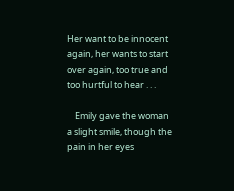Her want to be innocent again, her wants to start over again, too true and too hurtful to hear . . .

    Emily gave the woman a slight smile, though the pain in her eyes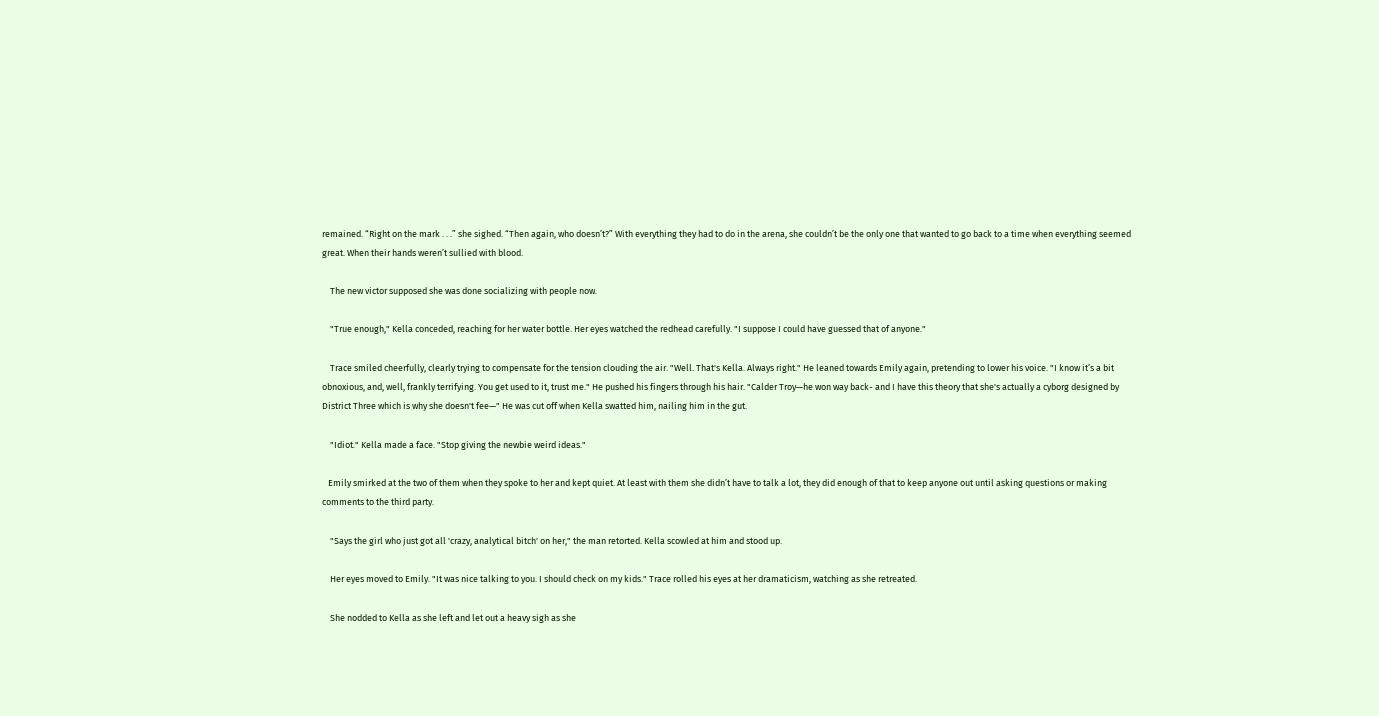remained. “Right on the mark . . .” she sighed. “Then again, who doesn’t?” With everything they had to do in the arena, she couldn’t be the only one that wanted to go back to a time when everything seemed great. When their hands weren’t sullied with blood.

    The new victor supposed she was done socializing with people now.

    "True enough," Kella conceded, reaching for her water bottle. Her eyes watched the redhead carefully. "I suppose I could have guessed that of anyone."

    Trace smiled cheerfully, clearly trying to compensate for the tension clouding the air. "Well. That's Kella. Always right." He leaned towards Emily again, pretending to lower his voice. "I know it’s a bit obnoxious, and, well, frankly terrifying. You get used to it, trust me." He pushed his fingers through his hair. "Calder Troy—he won way back- and I have this theory that she's actually a cyborg designed by District Three which is why she doesn't fee—" He was cut off when Kella swatted him, nailing him in the gut.

    "Idiot." Kella made a face. "Stop giving the newbie weird ideas."

   Emily smirked at the two of them when they spoke to her and kept quiet. At least with them she didn’t have to talk a lot, they did enough of that to keep anyone out until asking questions or making comments to the third party.

    "Says the girl who just got all 'crazy, analytical bitch' on her," the man retorted. Kella scowled at him and stood up.

    Her eyes moved to Emily. "It was nice talking to you. I should check on my kids." Trace rolled his eyes at her dramaticism, watching as she retreated.

    She nodded to Kella as she left and let out a heavy sigh as she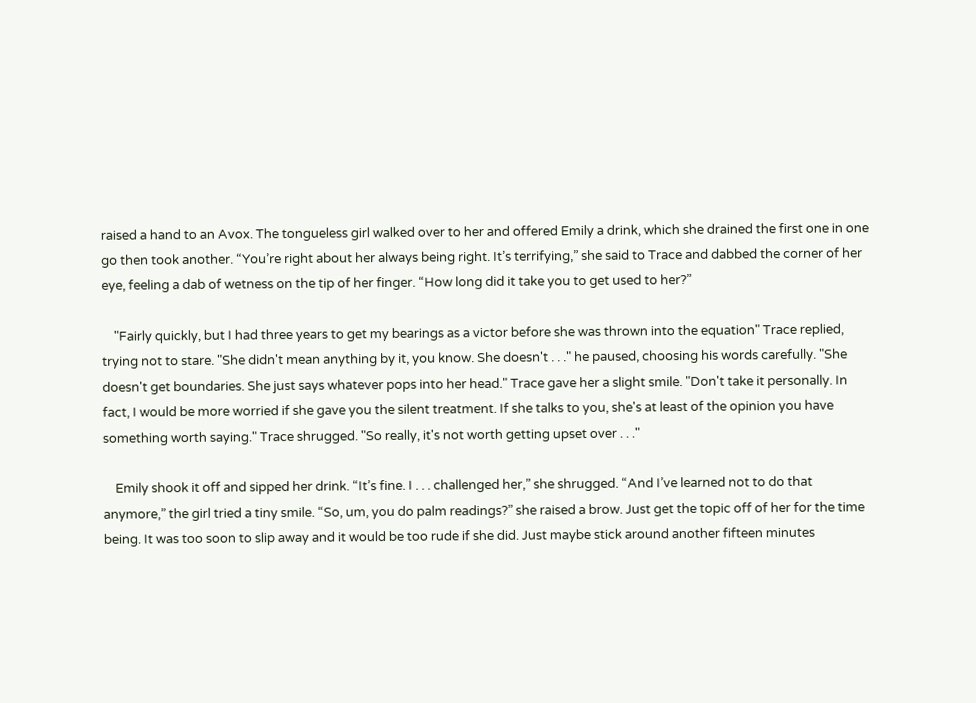raised a hand to an Avox. The tongueless girl walked over to her and offered Emily a drink, which she drained the first one in one go then took another. “You’re right about her always being right. It’s terrifying,” she said to Trace and dabbed the corner of her eye, feeling a dab of wetness on the tip of her finger. “How long did it take you to get used to her?”

    "Fairly quickly, but I had three years to get my bearings as a victor before she was thrown into the equation" Trace replied, trying not to stare. "She didn't mean anything by it, you know. She doesn't . . ." he paused, choosing his words carefully. "She doesn't get boundaries. She just says whatever pops into her head." Trace gave her a slight smile. "Don't take it personally. In fact, I would be more worried if she gave you the silent treatment. If she talks to you, she's at least of the opinion you have something worth saying." Trace shrugged. "So really, it's not worth getting upset over . . ."

    Emily shook it off and sipped her drink. “It’s fine. I . . . challenged her,” she shrugged. “And I’ve learned not to do that anymore,” the girl tried a tiny smile. “So, um, you do palm readings?” she raised a brow. Just get the topic off of her for the time being. It was too soon to slip away and it would be too rude if she did. Just maybe stick around another fifteen minutes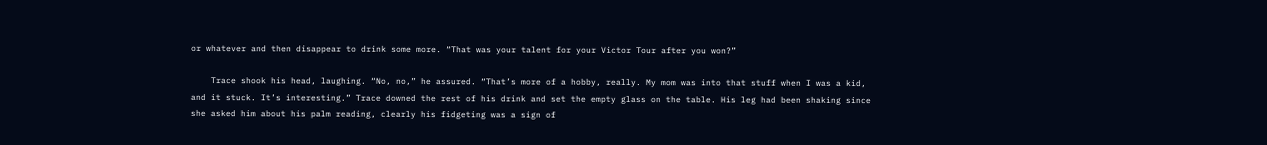or whatever and then disappear to drink some more. “That was your talent for your Victor Tour after you won?”

    Trace shook his head, laughing. “No, no,” he assured. “That’s more of a hobby, really. My mom was into that stuff when I was a kid, and it stuck. It’s interesting.” Trace downed the rest of his drink and set the empty glass on the table. His leg had been shaking since she asked him about his palm reading, clearly his fidgeting was a sign of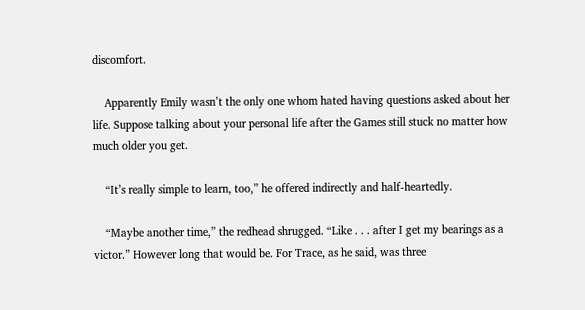discomfort.

    Apparently Emily wasn’t the only one whom hated having questions asked about her life. Suppose talking about your personal life after the Games still stuck no matter how much older you get.

    “It’s really simple to learn, too,” he offered indirectly and half-heartedly.

    “Maybe another time,” the redhead shrugged. “Like . . . after I get my bearings as a victor.” However long that would be. For Trace, as he said, was three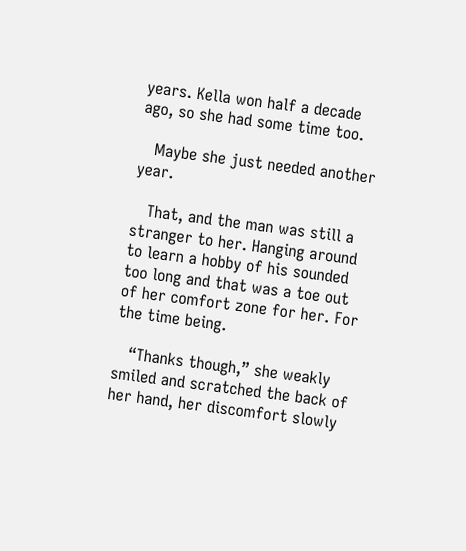years. Kella won half a decade ago, so she had some time too.

   Maybe she just needed another year.

   That, and the man was still a stranger to her. Hanging around to learn a hobby of his sounded too long and that was a toe out of her comfort zone for her. For the time being.

   “Thanks though,” she weakly smiled and scratched the back of her hand, her discomfort slowly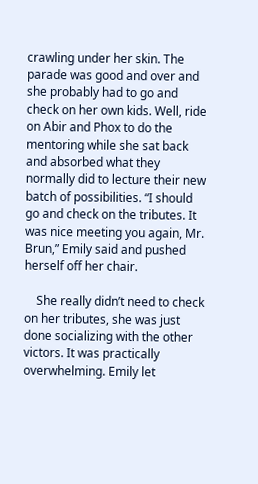crawling under her skin. The parade was good and over and she probably had to go and check on her own kids. Well, ride on Abir and Phox to do the mentoring while she sat back and absorbed what they normally did to lecture their new batch of possibilities. “I should go and check on the tributes. It was nice meeting you again, Mr. Brun,” Emily said and pushed herself off her chair.

    She really didn’t need to check on her tributes, she was just done socializing with the other victors. It was practically overwhelming. Emily let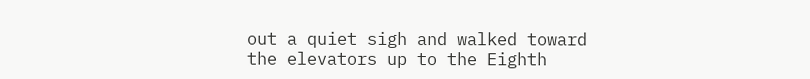out a quiet sigh and walked toward the elevators up to the Eighth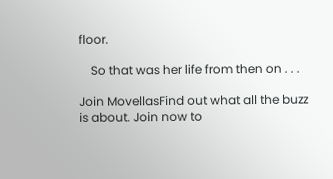floor.

    So that was her life from then on . . .

Join MovellasFind out what all the buzz is about. Join now to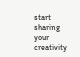start sharing your creativity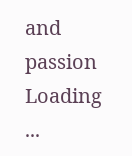and passion
Loading ...